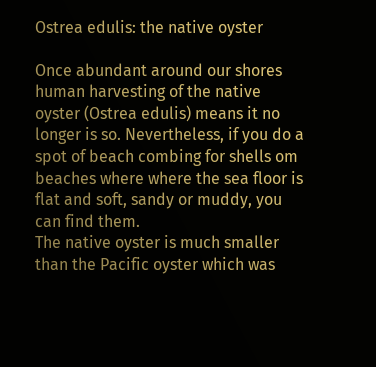Ostrea edulis: the native oyster

Once abundant around our shores human harvesting of the native oyster (Ostrea edulis) means it no longer is so. Nevertheless, if you do a spot of beach combing for shells om beaches where where the sea floor is flat and soft, sandy or muddy, you can find them.
The native oyster is much smaller than the Pacific oyster which was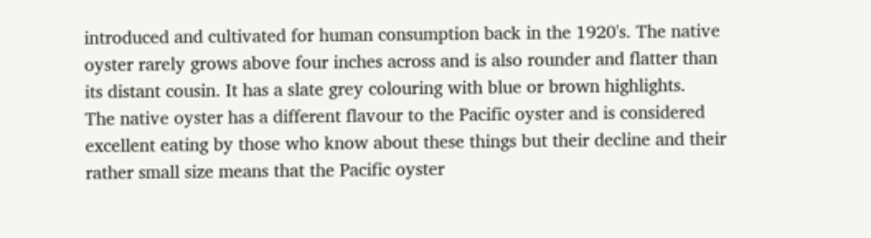introduced and cultivated for human consumption back in the 1920's. The native oyster rarely grows above four inches across and is also rounder and flatter than its distant cousin. It has a slate grey colouring with blue or brown highlights.
The native oyster has a different flavour to the Pacific oyster and is considered excellent eating by those who know about these things but their decline and their rather small size means that the Pacific oyster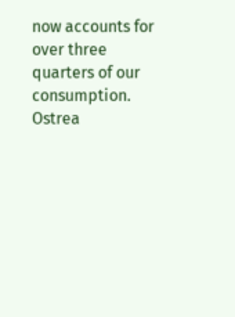now accounts for over three quarters of our consumption.
Ostrea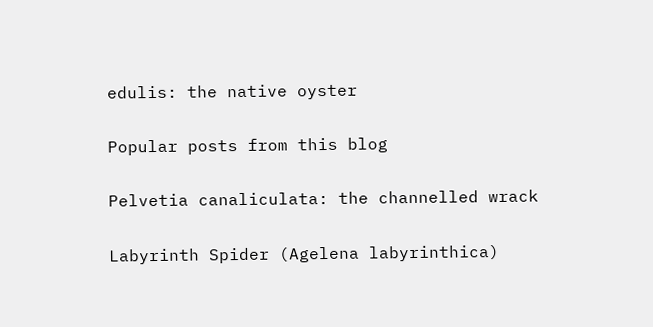edulis: the native oyster

Popular posts from this blog

Pelvetia canaliculata: the channelled wrack

Labyrinth Spider (Agelena labyrinthica)